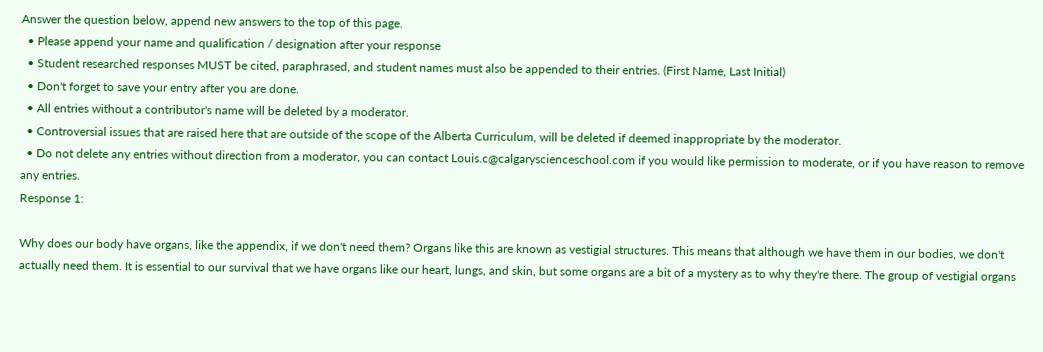Answer the question below, append new answers to the top of this page.
  • Please append your name and qualification / designation after your response
  • Student researched responses MUST be cited, paraphrased, and student names must also be appended to their entries. (First Name, Last Initial)
  • Don't forget to save your entry after you are done.
  • All entries without a contributor's name will be deleted by a moderator.
  • Controversial issues that are raised here that are outside of the scope of the Alberta Curriculum, will be deleted if deemed inappropriate by the moderator.
  • Do not delete any entries without direction from a moderator, you can contact Louis.c@calgaryscienceschool.com if you would like permission to moderate, or if you have reason to remove any entries.
Response 1:

Why does our body have organs, like the appendix, if we don't need them? Organs like this are known as vestigial structures. This means that although we have them in our bodies, we don't actually need them. It is essential to our survival that we have organs like our heart, lungs, and skin, but some organs are a bit of a mystery as to why they're there. The group of vestigial organs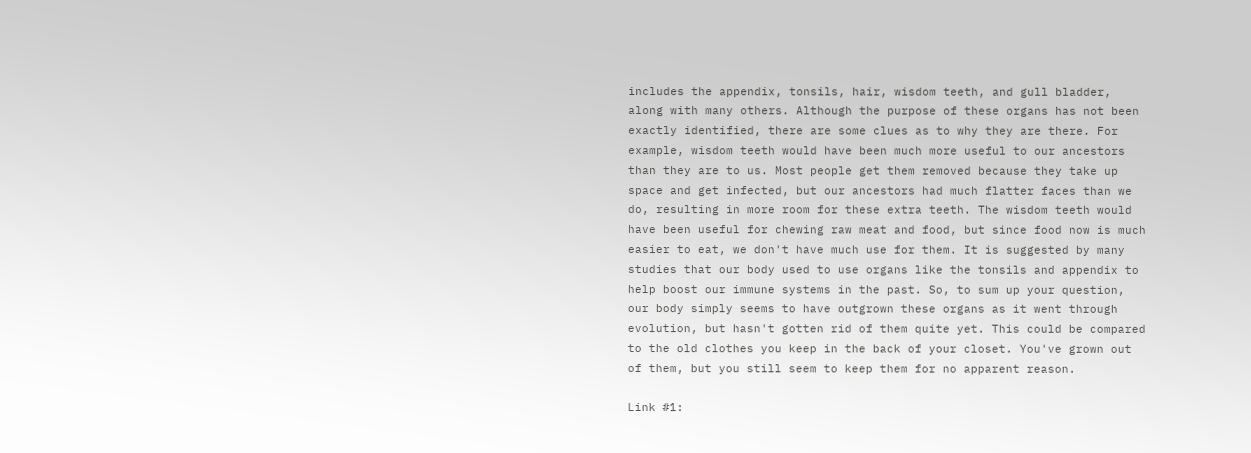includes the appendix, tonsils, hair, wisdom teeth, and gull bladder, along with many others. Although the purpose of these organs has not been exactly identified, there are some clues as to why they are there. For example, wisdom teeth would have been much more useful to our ancestors than they are to us. Most people get them removed because they take up space and get infected, but our ancestors had much flatter faces than we do, resulting in more room for these extra teeth. The wisdom teeth would have been useful for chewing raw meat and food, but since food now is much easier to eat, we don't have much use for them. It is suggested by many studies that our body used to use organs like the tonsils and appendix to help boost our immune systems in the past. So, to sum up your question, our body simply seems to have outgrown these organs as it went through evolution, but hasn't gotten rid of them quite yet. This could be compared to the old clothes you keep in the back of your closet. You've grown out of them, but you still seem to keep them for no apparent reason.

Link #1: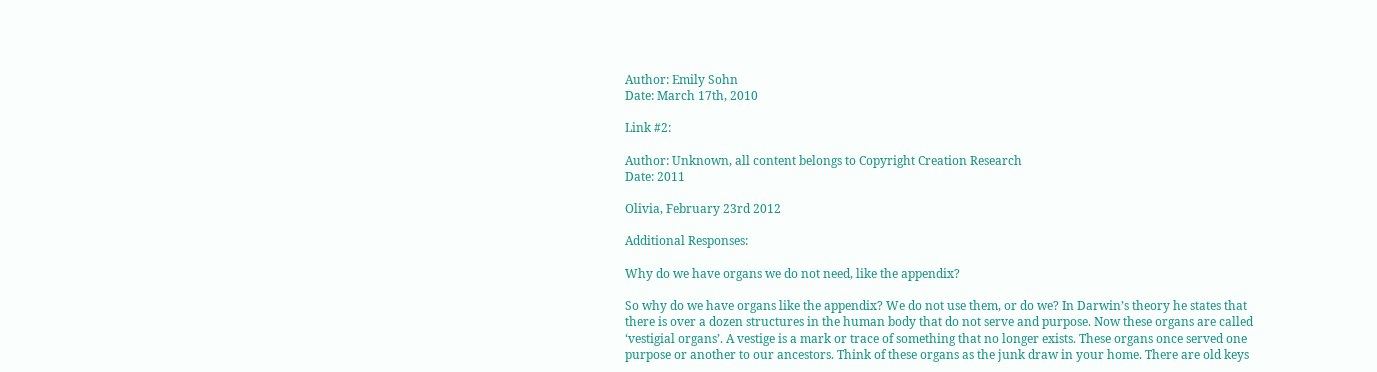Author: Emily Sohn
Date: March 17th, 2010

Link #2:

Author: Unknown, all content belongs to Copyright Creation Research
Date: 2011

Olivia, February 23rd 2012

Additional Responses:

Why do we have organs we do not need, like the appendix?

So why do we have organs like the appendix? We do not use them, or do we? In Darwin’s theory he states that there is over a dozen structures in the human body that do not serve and purpose. Now these organs are called ‘vestigial organs’. A vestige is a mark or trace of something that no longer exists. These organs once served one purpose or another to our ancestors. Think of these organs as the junk draw in your home. There are old keys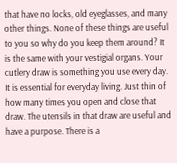that have no locks, old eyeglasses, and many other things. None of these things are useful to you so why do you keep them around? It is the same with your vestigial organs. Your cutlery draw is something you use every day. It is essential for everyday living. Just thin of how many times you open and close that draw. The utensils in that draw are useful and have a purpose. There is a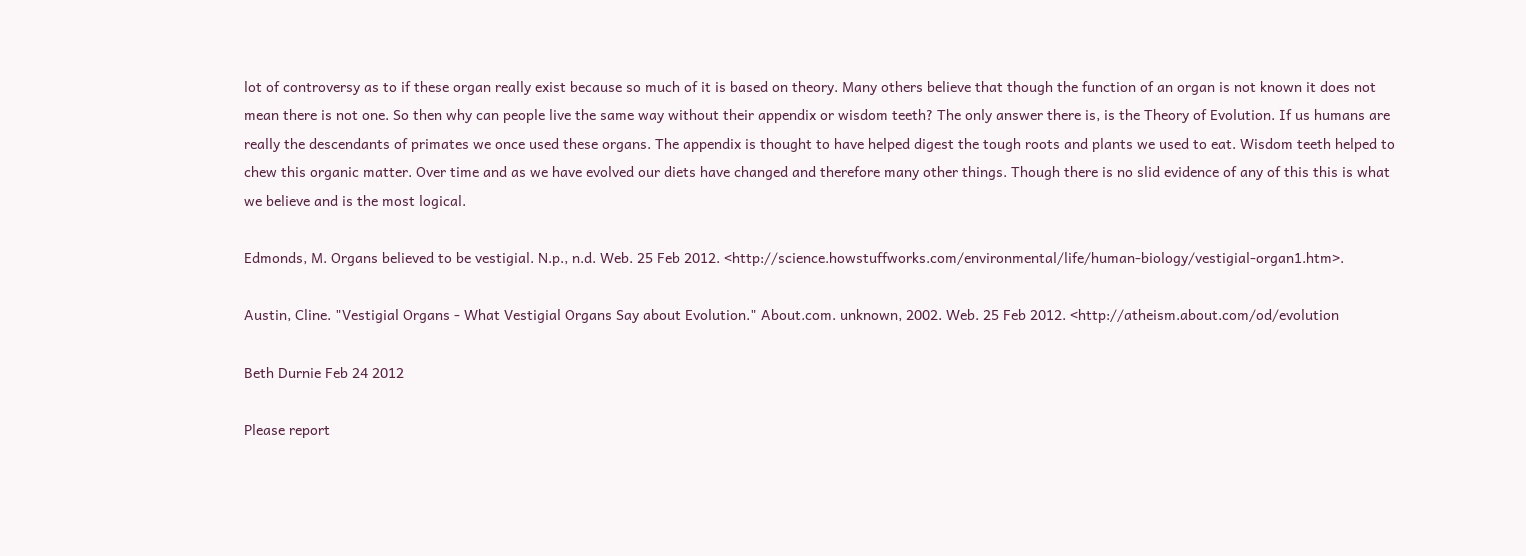lot of controversy as to if these organ really exist because so much of it is based on theory. Many others believe that though the function of an organ is not known it does not mean there is not one. So then why can people live the same way without their appendix or wisdom teeth? The only answer there is, is the Theory of Evolution. If us humans are really the descendants of primates we once used these organs. The appendix is thought to have helped digest the tough roots and plants we used to eat. Wisdom teeth helped to chew this organic matter. Over time and as we have evolved our diets have changed and therefore many other things. Though there is no slid evidence of any of this this is what we believe and is the most logical.

Edmonds, M. Organs believed to be vestigial. N.p., n.d. Web. 25 Feb 2012. <http://science.howstuffworks.com/environmental/life/human-biology/vestigial-organ1.htm>.

Austin, Cline. "Vestigial Organs - What Vestigial Organs Say about Evolution." About.com. unknown, 2002. Web. 25 Feb 2012. <http://atheism.about.com/od/evolution

Beth Durnie Feb 24 2012

Please report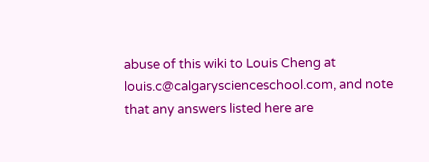abuse of this wiki to Louis Cheng at louis.c@calgaryscienceschool.com, and note that any answers listed here are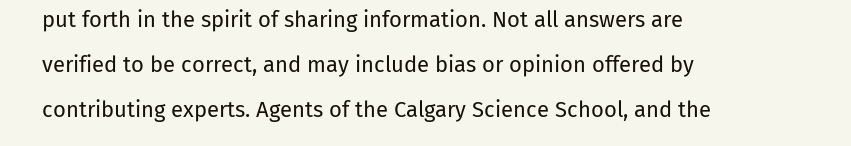put forth in the spirit of sharing information. Not all answers are verified to be correct, and may include bias or opinion offered by contributing experts. Agents of the Calgary Science School, and the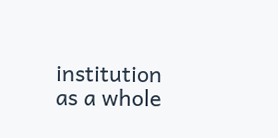institution as a whole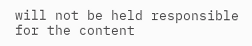will not be held responsible for the content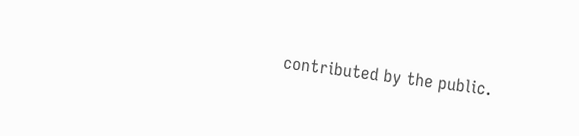contributed by the public.